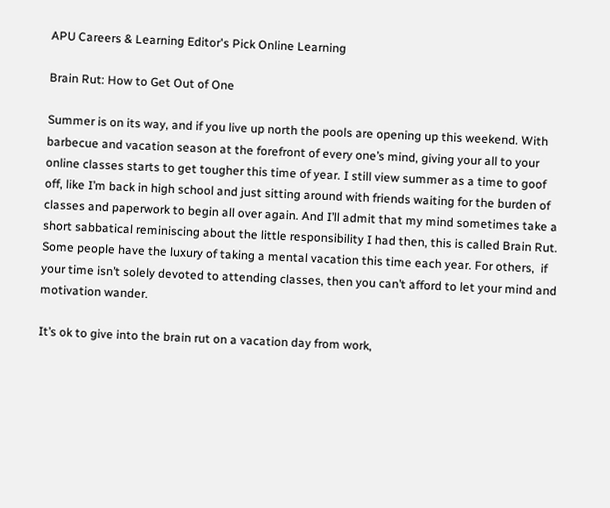APU Careers & Learning Editor's Pick Online Learning

Brain Rut: How to Get Out of One

Summer is on its way, and if you live up north the pools are opening up this weekend. With barbecue and vacation season at the forefront of every one’s mind, giving your all to your online classes starts to get tougher this time of year. I still view summer as a time to goof off, like I’m back in high school and just sitting around with friends waiting for the burden of classes and paperwork to begin all over again. And I’ll admit that my mind sometimes take a short sabbatical reminiscing about the little responsibility I had then, this is called Brain Rut. Some people have the luxury of taking a mental vacation this time each year. For others,  if your time isn’t solely devoted to attending classes, then you can’t afford to let your mind and motivation wander.

It’s ok to give into the brain rut on a vacation day from work,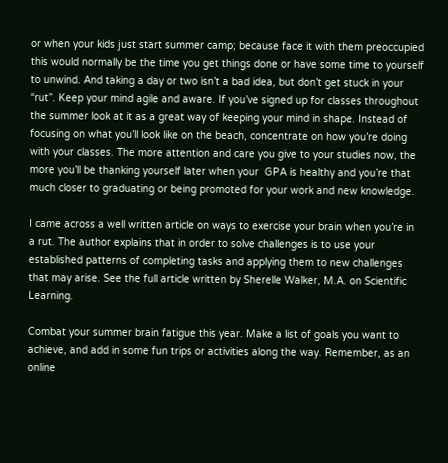or when your kids just start summer camp; because face it with them preoccupied this would normally be the time you get things done or have some time to yourself to unwind. And taking a day or two isn’t a bad idea, but don’t get stuck in your “rut”. Keep your mind agile and aware. If you’ve signed up for classes throughout the summer look at it as a great way of keeping your mind in shape. Instead of focusing on what you’ll look like on the beach, concentrate on how you’re doing with your classes. The more attention and care you give to your studies now, the more you’ll be thanking yourself later when your  GPA is healthy and you’re that much closer to graduating or being promoted for your work and new knowledge.

I came across a well written article on ways to exercise your brain when you’re in a rut. The author explains that in order to solve challenges is to use your established patterns of completing tasks and applying them to new challenges that may arise. See the full article written by Sherelle Walker, M.A. on Scientific Learning.

Combat your summer brain fatigue this year. Make a list of goals you want to achieve, and add in some fun trips or activities along the way. Remember, as an online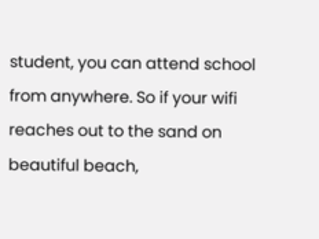student, you can attend school from anywhere. So if your wifi reaches out to the sand on beautiful beach,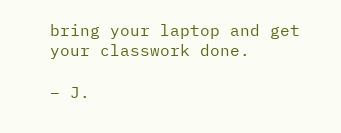bring your laptop and get your classwork done.

– J.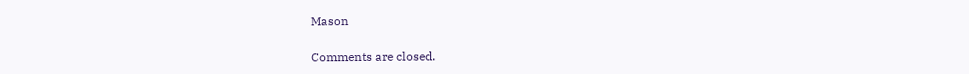Mason

Comments are closed.